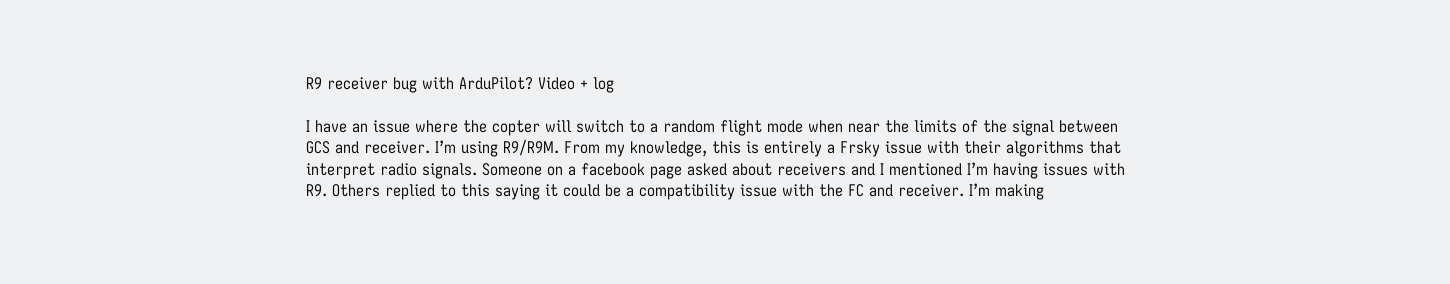R9 receiver bug with ArduPilot? Video + log

I have an issue where the copter will switch to a random flight mode when near the limits of the signal between GCS and receiver. I’m using R9/R9M. From my knowledge, this is entirely a Frsky issue with their algorithms that interpret radio signals. Someone on a facebook page asked about receivers and I mentioned I’m having issues with R9. Others replied to this saying it could be a compatibility issue with the FC and receiver. I’m making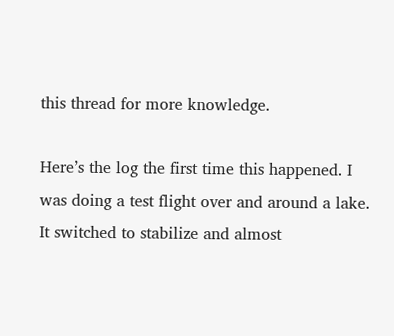this thread for more knowledge.

Here’s the log the first time this happened. I was doing a test flight over and around a lake. It switched to stabilize and almost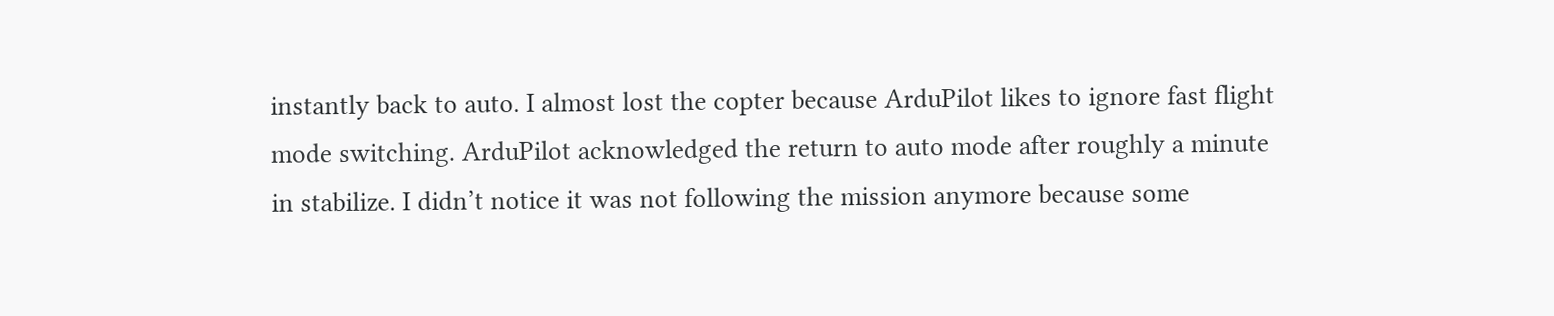instantly back to auto. I almost lost the copter because ArduPilot likes to ignore fast flight mode switching. ArduPilot acknowledged the return to auto mode after roughly a minute in stabilize. I didn’t notice it was not following the mission anymore because some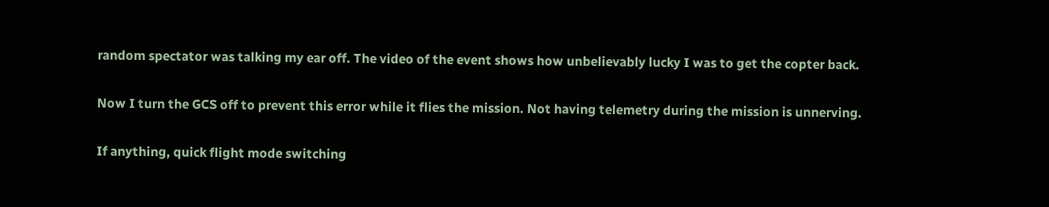random spectator was talking my ear off. The video of the event shows how unbelievably lucky I was to get the copter back.

Now I turn the GCS off to prevent this error while it flies the mission. Not having telemetry during the mission is unnerving.

If anything, quick flight mode switching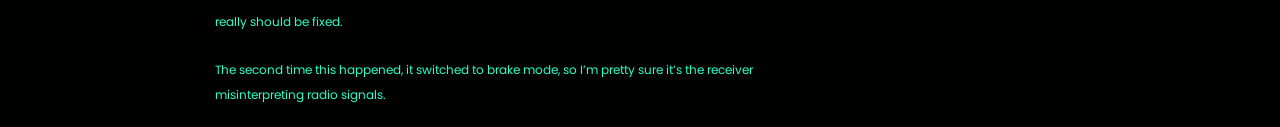really should be fixed.

The second time this happened, it switched to brake mode, so I’m pretty sure it’s the receiver misinterpreting radio signals.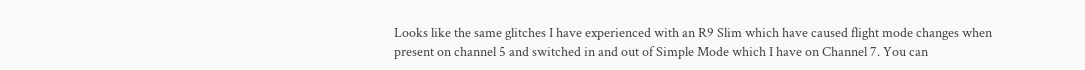Looks like the same glitches I have experienced with an R9 Slim which have caused flight mode changes when present on channel 5 and switched in and out of Simple Mode which I have on Channel 7. You can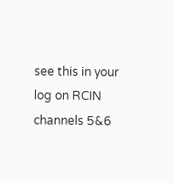see this in your log on RCIN channels 5&6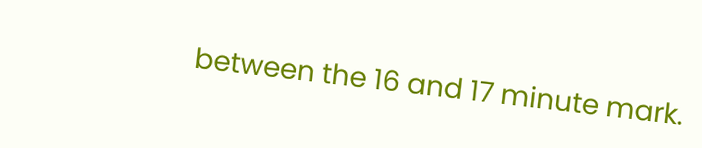between the 16 and 17 minute mark.